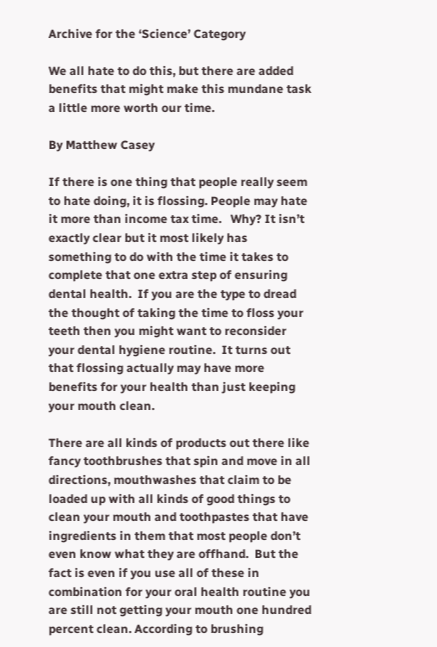Archive for the ‘Science’ Category

We all hate to do this, but there are added benefits that might make this mundane task a little more worth our time.

By Matthew Casey

If there is one thing that people really seem to hate doing, it is flossing. People may hate it more than income tax time.   Why? It isn’t exactly clear but it most likely has something to do with the time it takes to complete that one extra step of ensuring dental health.  If you are the type to dread the thought of taking the time to floss your teeth then you might want to reconsider your dental hygiene routine.  It turns out that flossing actually may have more benefits for your health than just keeping your mouth clean.

There are all kinds of products out there like fancy toothbrushes that spin and move in all directions, mouthwashes that claim to be loaded up with all kinds of good things to clean your mouth and toothpastes that have ingredients in them that most people don’t even know what they are offhand.  But the fact is even if you use all of these in combination for your oral health routine you are still not getting your mouth one hundred percent clean. According to brushing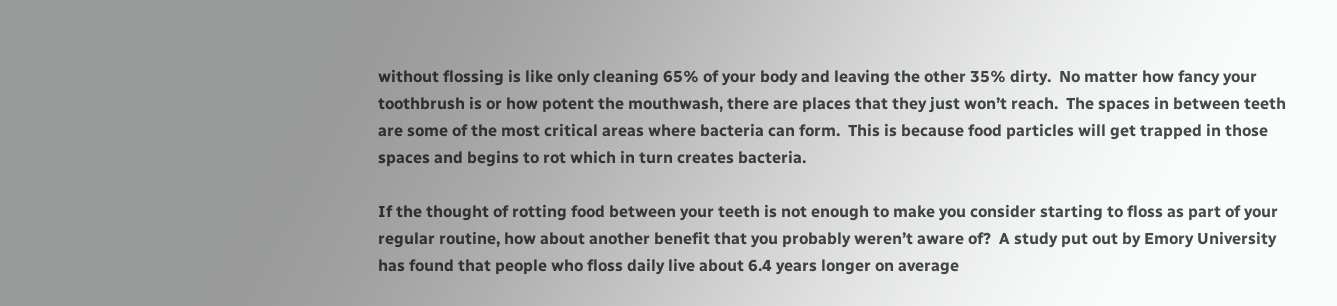without flossing is like only cleaning 65% of your body and leaving the other 35% dirty.  No matter how fancy your toothbrush is or how potent the mouthwash, there are places that they just won’t reach.  The spaces in between teeth are some of the most critical areas where bacteria can form.  This is because food particles will get trapped in those spaces and begins to rot which in turn creates bacteria.

If the thought of rotting food between your teeth is not enough to make you consider starting to floss as part of your regular routine, how about another benefit that you probably weren’t aware of?  A study put out by Emory University has found that people who floss daily live about 6.4 years longer on average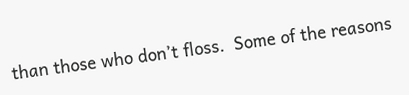than those who don’t floss.  Some of the reasons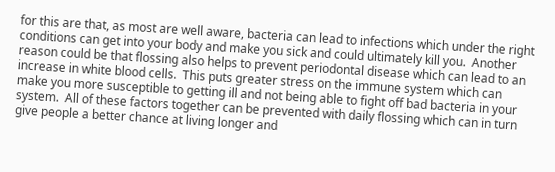for this are that, as most are well aware, bacteria can lead to infections which under the right conditions can get into your body and make you sick and could ultimately kill you.  Another reason could be that flossing also helps to prevent periodontal disease which can lead to an increase in white blood cells.  This puts greater stress on the immune system which can make you more susceptible to getting ill and not being able to fight off bad bacteria in your system.  All of these factors together can be prevented with daily flossing which can in turn give people a better chance at living longer and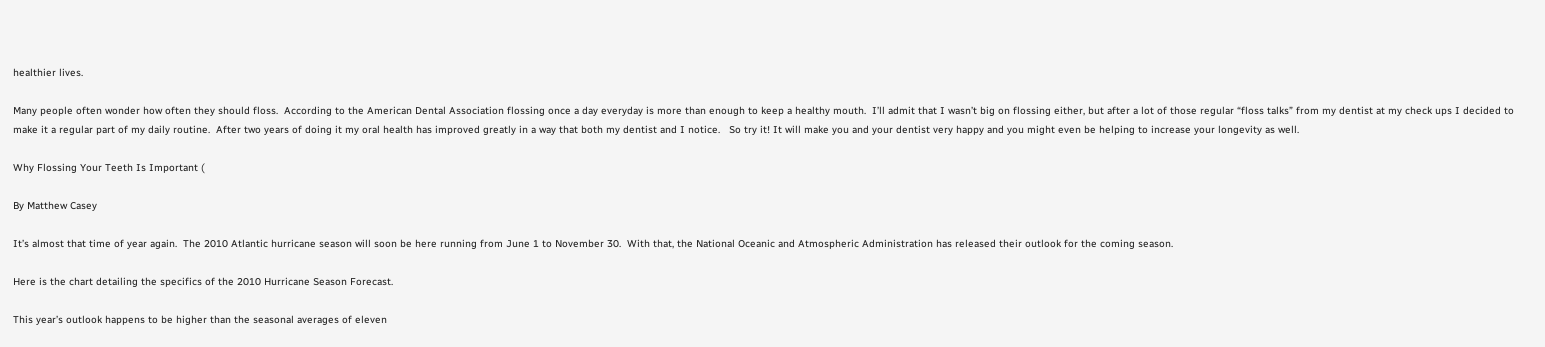healthier lives.

Many people often wonder how often they should floss.  According to the American Dental Association flossing once a day everyday is more than enough to keep a healthy mouth.  I’ll admit that I wasn’t big on flossing either, but after a lot of those regular “floss talks” from my dentist at my check ups I decided to make it a regular part of my daily routine.  After two years of doing it my oral health has improved greatly in a way that both my dentist and I notice.   So try it! It will make you and your dentist very happy and you might even be helping to increase your longevity as well.

Why Flossing Your Teeth Is Important (

By Matthew Casey

It’s almost that time of year again.  The 2010 Atlantic hurricane season will soon be here running from June 1 to November 30.  With that, the National Oceanic and Atmospheric Administration has released their outlook for the coming season.

Here is the chart detailing the specifics of the 2010 Hurricane Season Forecast.

This year’s outlook happens to be higher than the seasonal averages of eleven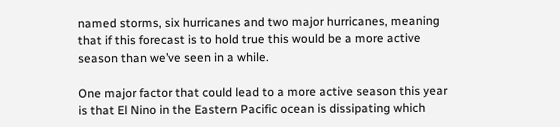named storms, six hurricanes and two major hurricanes, meaning that if this forecast is to hold true this would be a more active season than we’ve seen in a while.

One major factor that could lead to a more active season this year is that El Nino in the Eastern Pacific ocean is dissipating which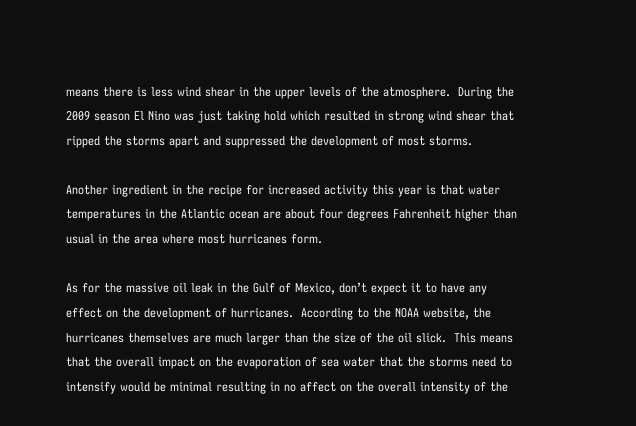means there is less wind shear in the upper levels of the atmosphere.  During the 2009 season El Nino was just taking hold which resulted in strong wind shear that ripped the storms apart and suppressed the development of most storms.

Another ingredient in the recipe for increased activity this year is that water temperatures in the Atlantic ocean are about four degrees Fahrenheit higher than usual in the area where most hurricanes form.

As for the massive oil leak in the Gulf of Mexico, don’t expect it to have any effect on the development of hurricanes.  According to the NOAA website, the hurricanes themselves are much larger than the size of the oil slick.  This means that the overall impact on the evaporation of sea water that the storms need to intensify would be minimal resulting in no affect on the overall intensity of the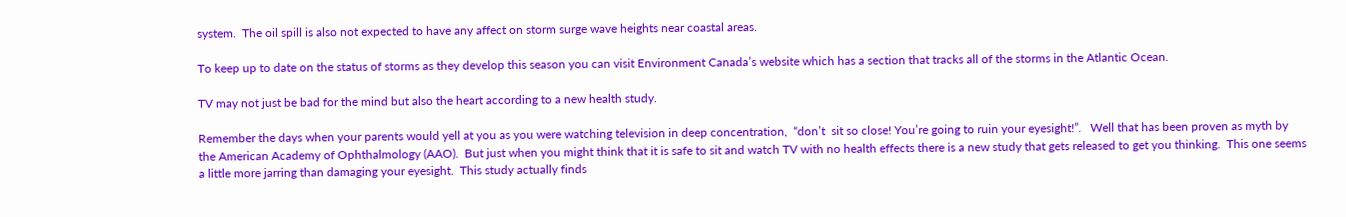system.  The oil spill is also not expected to have any affect on storm surge wave heights near coastal areas.

To keep up to date on the status of storms as they develop this season you can visit Environment Canada’s website which has a section that tracks all of the storms in the Atlantic Ocean.

TV may not just be bad for the mind but also the heart according to a new health study.

Remember the days when your parents would yell at you as you were watching television in deep concentration,  “don’t  sit so close! You’re going to ruin your eyesight!”.   Well that has been proven as myth by the American Academy of Ophthalmology (AAO).  But just when you might think that it is safe to sit and watch TV with no health effects there is a new study that gets released to get you thinking.  This one seems a little more jarring than damaging your eyesight.  This study actually finds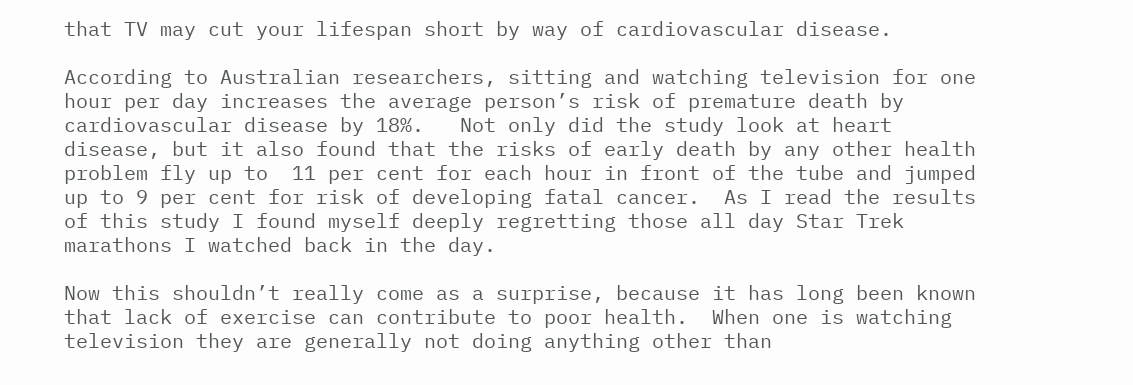that TV may cut your lifespan short by way of cardiovascular disease.

According to Australian researchers, sitting and watching television for one hour per day increases the average person’s risk of premature death by cardiovascular disease by 18%.   Not only did the study look at heart disease, but it also found that the risks of early death by any other health problem fly up to  11 per cent for each hour in front of the tube and jumped up to 9 per cent for risk of developing fatal cancer.  As I read the results of this study I found myself deeply regretting those all day Star Trek marathons I watched back in the day.

Now this shouldn’t really come as a surprise, because it has long been known that lack of exercise can contribute to poor health.  When one is watching television they are generally not doing anything other than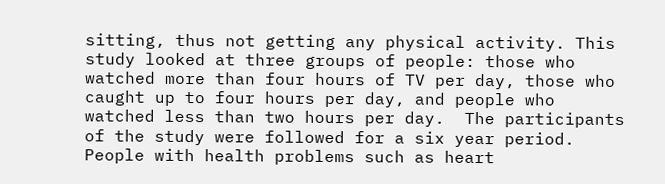sitting, thus not getting any physical activity. This study looked at three groups of people: those who watched more than four hours of TV per day, those who caught up to four hours per day, and people who watched less than two hours per day.  The participants of the study were followed for a six year period.  People with health problems such as heart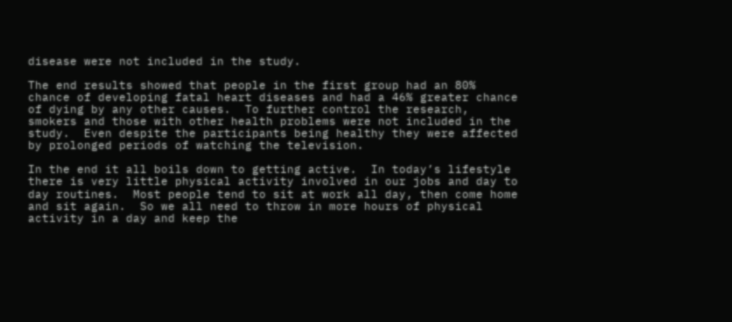disease were not included in the study.

The end results showed that people in the first group had an 80% chance of developing fatal heart diseases and had a 46% greater chance of dying by any other causes.  To further control the research, smokers and those with other health problems were not included in the study.  Even despite the participants being healthy they were affected by prolonged periods of watching the television.

In the end it all boils down to getting active.  In today’s lifestyle there is very little physical activity involved in our jobs and day to day routines.  Most people tend to sit at work all day, then come home and sit again.  So we all need to throw in more hours of physical activity in a day and keep the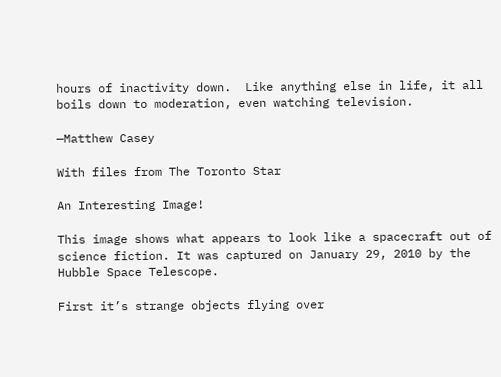hours of inactivity down.  Like anything else in life, it all boils down to moderation, even watching television.

—Matthew Casey

With files from The Toronto Star

An Interesting Image!

This image shows what appears to look like a spacecraft out of science fiction. It was captured on January 29, 2010 by the Hubble Space Telescope.

First it’s strange objects flying over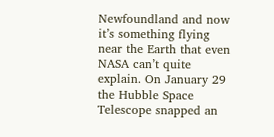Newfoundland and now it’s something flying near the Earth that even NASA can’t quite explain. On January 29 the Hubble Space Telescope snapped an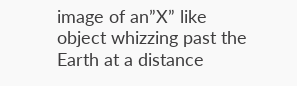image of an”X” like object whizzing past the Earth at a distance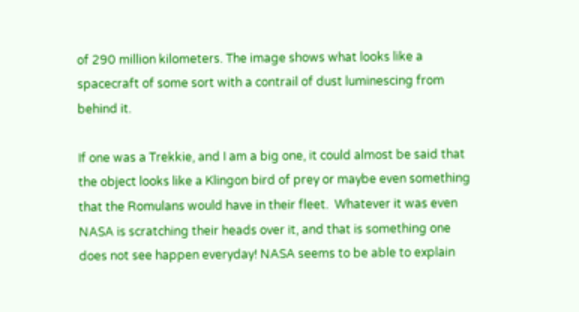of 290 million kilometers. The image shows what looks like a spacecraft of some sort with a contrail of dust luminescing from behind it.

If one was a Trekkie, and I am a big one, it could almost be said that the object looks like a Klingon bird of prey or maybe even something that the Romulans would have in their fleet.  Whatever it was even NASA is scratching their heads over it, and that is something one does not see happen everyday! NASA seems to be able to explain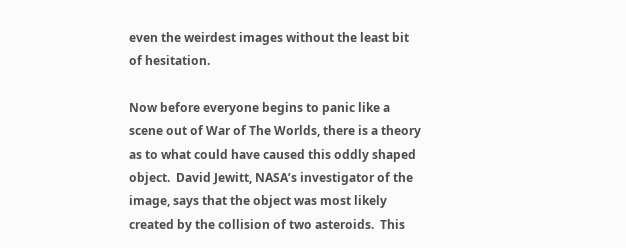even the weirdest images without the least bit of hesitation.

Now before everyone begins to panic like a scene out of War of The Worlds, there is a theory as to what could have caused this oddly shaped object.  David Jewitt, NASA’s investigator of the image, says that the object was most likely created by the collision of two asteroids.  This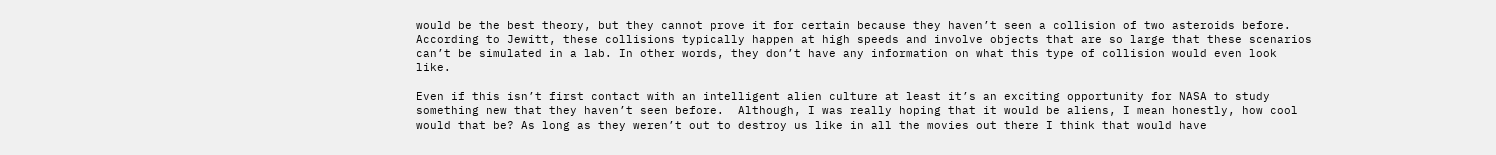would be the best theory, but they cannot prove it for certain because they haven’t seen a collision of two asteroids before.  According to Jewitt, these collisions typically happen at high speeds and involve objects that are so large that these scenarios can’t be simulated in a lab. In other words, they don’t have any information on what this type of collision would even look like.

Even if this isn’t first contact with an intelligent alien culture at least it’s an exciting opportunity for NASA to study something new that they haven’t seen before.  Although, I was really hoping that it would be aliens, I mean honestly, how cool would that be? As long as they weren’t out to destroy us like in all the movies out there I think that would have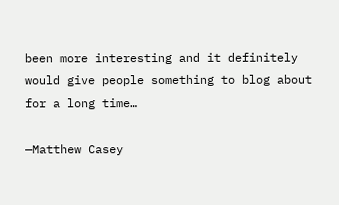been more interesting and it definitely would give people something to blog about for a long time…

—Matthew Casey